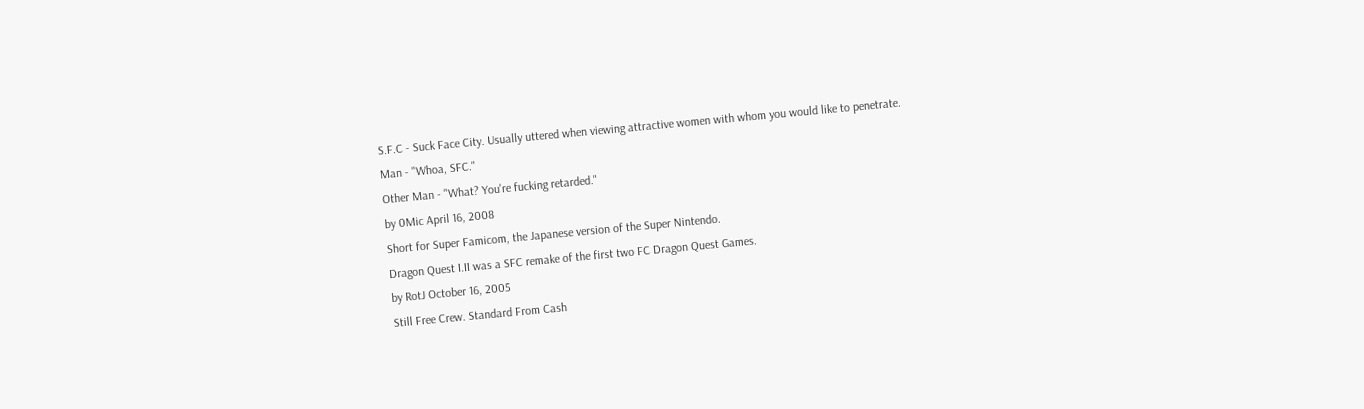S.F.C - Suck Face City. Usually uttered when viewing attractive women with whom you would like to penetrate.
Man - "Whoa, SFC."
Other Man - "What? You're fucking retarded."
by 0Mic April 16, 2008
Short for Super Famicom, the Japanese version of the Super Nintendo.
Dragon Quest I.II was a SFC remake of the first two FC Dragon Quest Games.
by RotJ October 16, 2005
Still Free Crew. Standard From Cash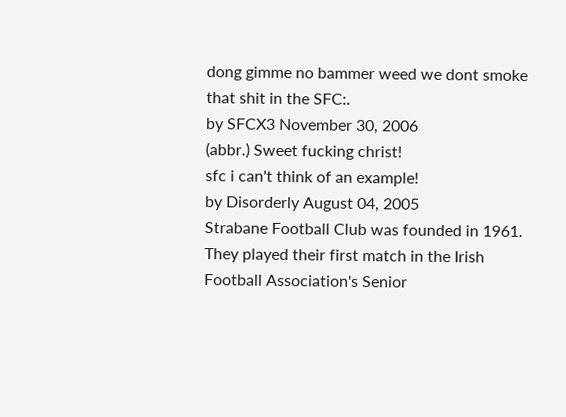dong gimme no bammer weed we dont smoke that shit in the SFC:.
by SFCX3 November 30, 2006
(abbr.) Sweet fucking christ!
sfc i can't think of an example!
by Disorderly August 04, 2005
Strabane Football Club was founded in 1961.
They played their first match in the Irish Football Association's Senior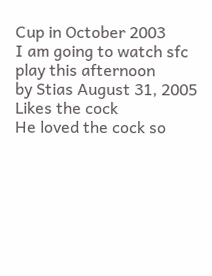Cup in October 2003
I am going to watch sfc play this afternoon
by Stias August 31, 2005
Likes the cock
He loved the cock so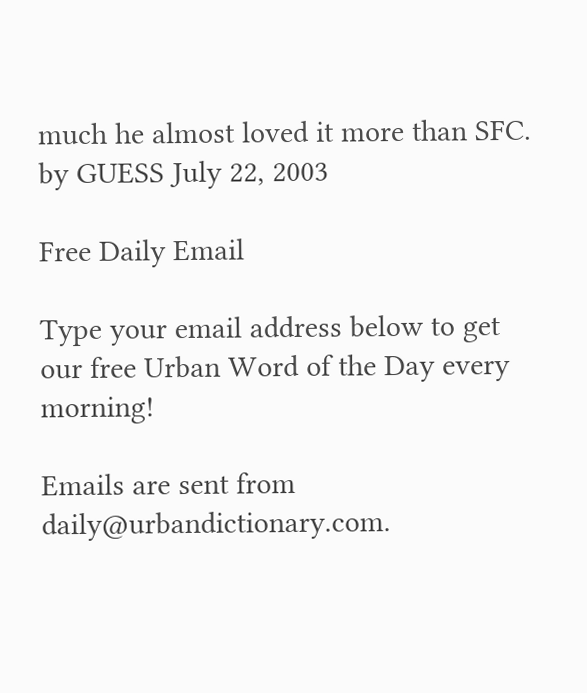much he almost loved it more than SFC.
by GUESS July 22, 2003

Free Daily Email

Type your email address below to get our free Urban Word of the Day every morning!

Emails are sent from daily@urbandictionary.com.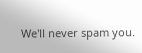We'll never spam you.